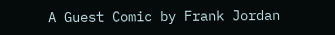A Guest Comic by Frank Jordan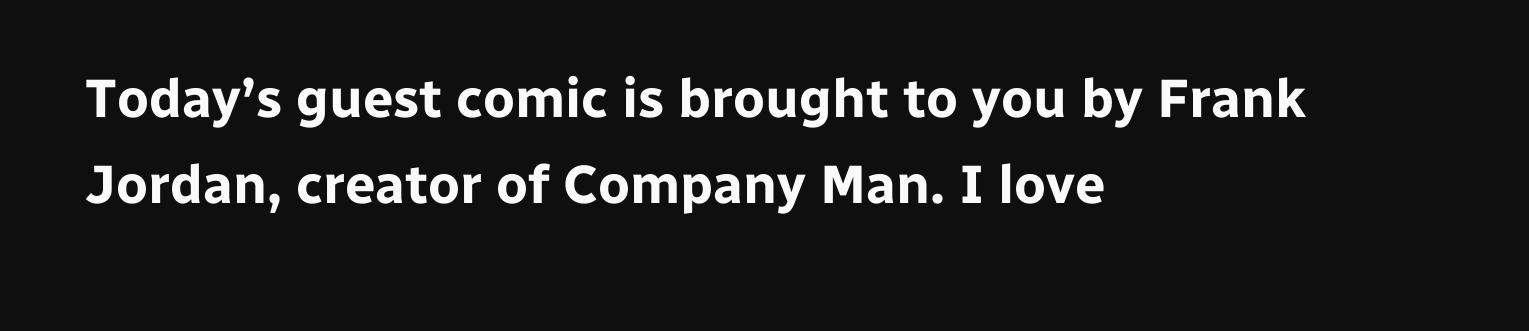Today’s guest comic is brought to you by Frank Jordan, creator of Company Man. I love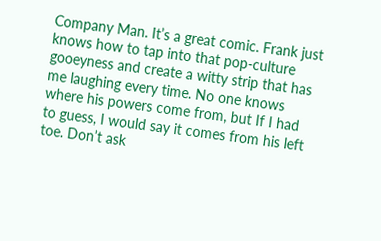Company Man. It’s a great comic. Frank just knows how to tap into that pop-culture gooeyness and create a witty strip that has me laughing every time. No one knows where his powers come from, but If I had to guess, I would say it comes from his left toe. Don’t ask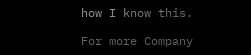how I know this.

For more Company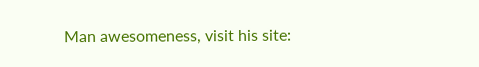Man awesomeness, visit his site: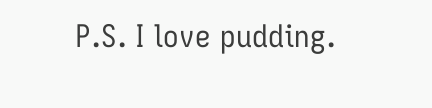P.S. I love pudding.